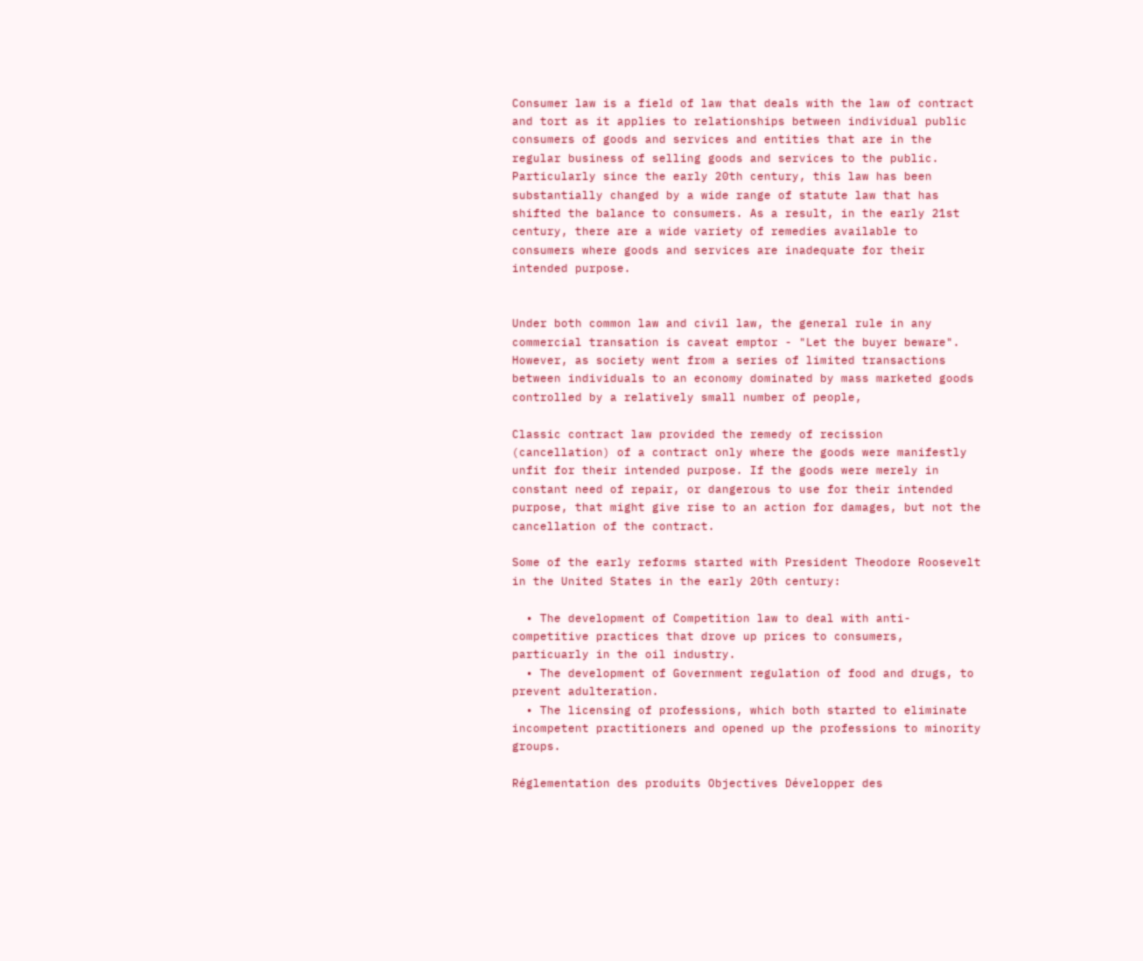Consumer law is a field of law that deals with the law of contract and tort as it applies to relationships between individual public consumers of goods and services and entities that are in the regular business of selling goods and services to the public. Particularly since the early 20th century, this law has been substantially changed by a wide range of statute law that has shifted the balance to consumers. As a result, in the early 21st century, there are a wide variety of remedies available to consumers where goods and services are inadequate for their intended purpose.


Under both common law and civil law, the general rule in any commercial transation is caveat emptor - "Let the buyer beware". However, as society went from a series of limited transactions between individuals to an economy dominated by mass marketed goods controlled by a relatively small number of people,

Classic contract law provided the remedy of recission (cancellation) of a contract only where the goods were manifestly unfit for their intended purpose. If the goods were merely in constant need of repair, or dangerous to use for their intended purpose, that might give rise to an action for damages, but not the cancellation of the contract.

Some of the early reforms started with President Theodore Roosevelt in the United States in the early 20th century:

  • The development of Competition law to deal with anti-competitive practices that drove up prices to consumers, particuarly in the oil industry.
  • The development of Government regulation of food and drugs, to prevent adulteration.
  • The licensing of professions, which both started to eliminate incompetent practitioners and opened up the professions to minority groups.

Réglementation des produits Objectives Développer des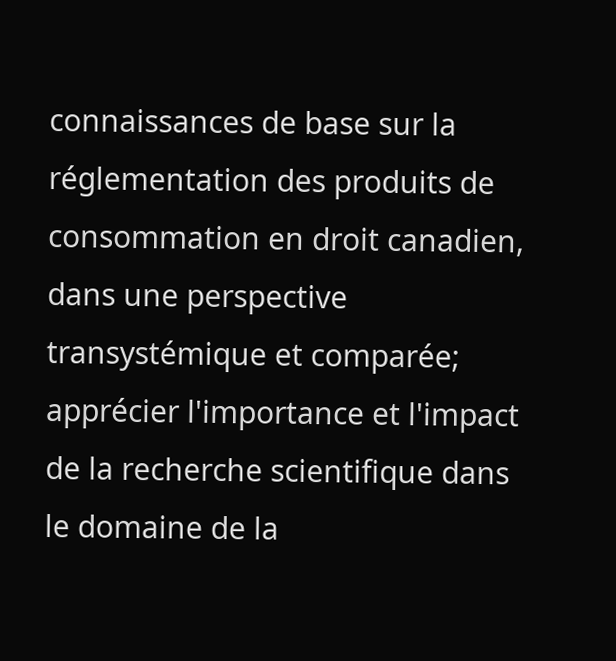connaissances de base sur la réglementation des produits de consommation en droit canadien, dans une perspective transystémique et comparée; apprécier l'importance et l'impact de la recherche scientifique dans le domaine de la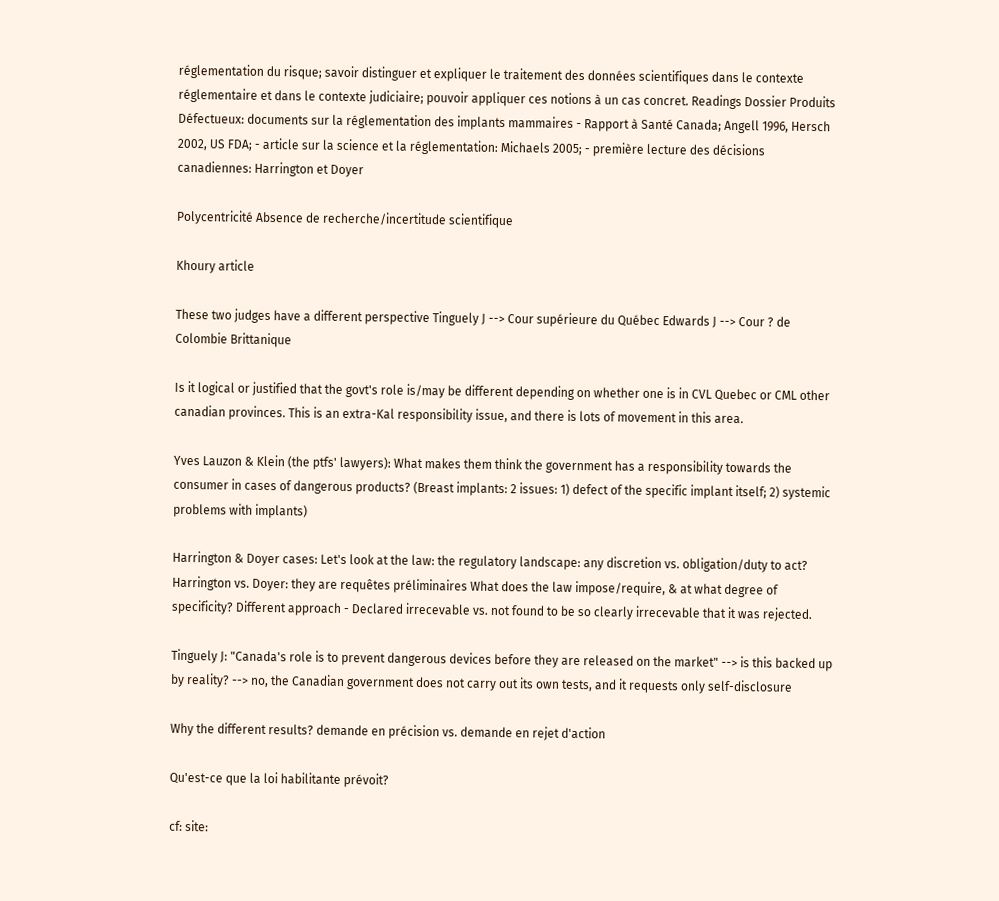réglementation du risque; savoir distinguer et expliquer le traitement des données scientifiques dans le contexte réglementaire et dans le contexte judiciaire; pouvoir appliquer ces notions à un cas concret. Readings Dossier Produits Défectueux: documents sur la réglementation des implants mammaires - Rapport à Santé Canada; Angell 1996, Hersch 2002, US FDA; - article sur la science et la réglementation: Michaels 2005; - première lecture des décisions canadiennes: Harrington et Doyer

Polycentricité Absence de recherche/incertitude scientifique

Khoury article

These two judges have a different perspective Tinguely J --> Cour supérieure du Québec Edwards J --> Cour ? de Colombie Brittanique

Is it logical or justified that the govt's role is/may be different depending on whether one is in CVL Quebec or CML other canadian provinces. This is an extra-Kal responsibility issue, and there is lots of movement in this area.

Yves Lauzon & Klein (the ptfs' lawyers): What makes them think the government has a responsibility towards the consumer in cases of dangerous products? (Breast implants: 2 issues: 1) defect of the specific implant itself; 2) systemic problems with implants)

Harrington & Doyer cases: Let's look at the law: the regulatory landscape: any discretion vs. obligation/duty to act? Harrington vs. Doyer: they are requêtes préliminaires What does the law impose/require, & at what degree of specificity? Different approach - Declared irrecevable vs. not found to be so clearly irrecevable that it was rejected.

Tinguely J: "Canada's role is to prevent dangerous devices before they are released on the market" --> is this backed up by reality? --> no, the Canadian government does not carry out its own tests, and it requests only self-disclosure

Why the different results? demande en précision vs. demande en rejet d'action

Qu'est-ce que la loi habilitante prévoit?

cf: site: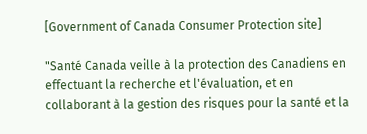[Government of Canada Consumer Protection site]

"Santé Canada veille à la protection des Canadiens en effectuant la recherche et l'évaluation, et en collaborant à la gestion des risques pour la santé et la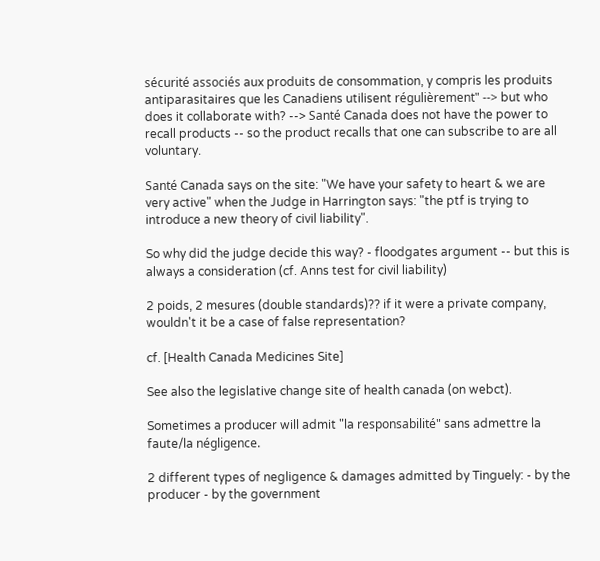sécurité associés aux produits de consommation, y compris les produits antiparasitaires que les Canadiens utilisent régulièrement" --> but who does it collaborate with? --> Santé Canada does not have the power to recall products -- so the product recalls that one can subscribe to are all voluntary.

Santé Canada says on the site: "We have your safety to heart & we are very active" when the Judge in Harrington says: "the ptf is trying to introduce a new theory of civil liability".

So why did the judge decide this way? - floodgates argument -- but this is always a consideration (cf. Anns test for civil liability)

2 poids, 2 mesures (double standards)?? if it were a private company, wouldn't it be a case of false representation?

cf. [Health Canada Medicines Site]

See also the legislative change site of health canada (on webct).

Sometimes a producer will admit "la responsabilité" sans admettre la faute/la négligence.

2 different types of negligence & damages admitted by Tinguely: - by the producer - by the government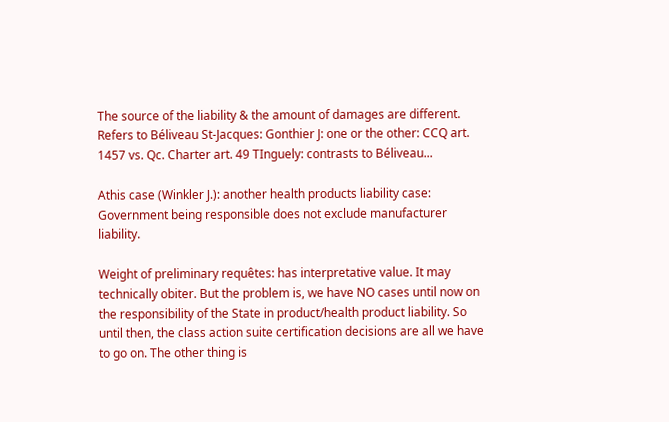The source of the liability & the amount of damages are different. Refers to Béliveau St-Jacques: Gonthier J: one or the other: CCQ art. 1457 vs. Qc. Charter art. 49 TInguely: contrasts to Béliveau...

Athis case (Winkler J.): another health products liability case: Government being responsible does not exclude manufacturer liability.

Weight of preliminary requêtes: has interpretative value. It may technically obiter. But the problem is, we have NO cases until now on the responsibility of the State in product/health product liability. So until then, the class action suite certification decisions are all we have to go on. The other thing is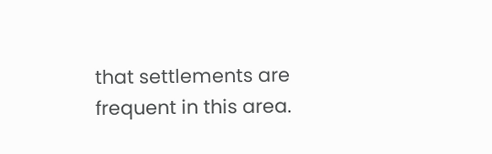that settlements are frequent in this area.